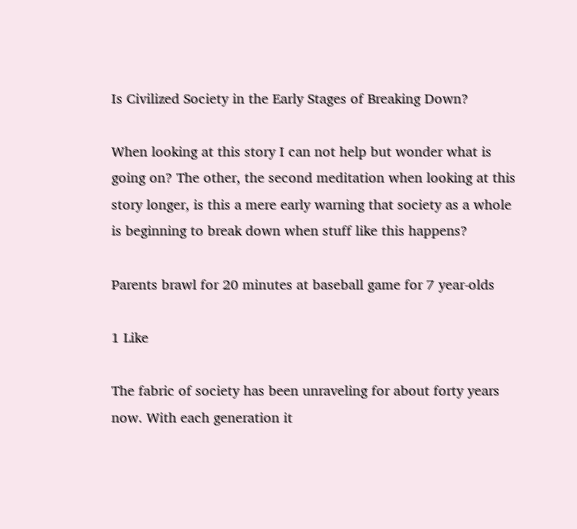Is Civilized Society in the Early Stages of Breaking Down?

When looking at this story I can not help but wonder what is going on? The other, the second meditation when looking at this story longer, is this a mere early warning that society as a whole is beginning to break down when stuff like this happens?

Parents brawl for 20 minutes at baseball game for 7 year-olds

1 Like

The fabric of society has been unraveling for about forty years now. With each generation it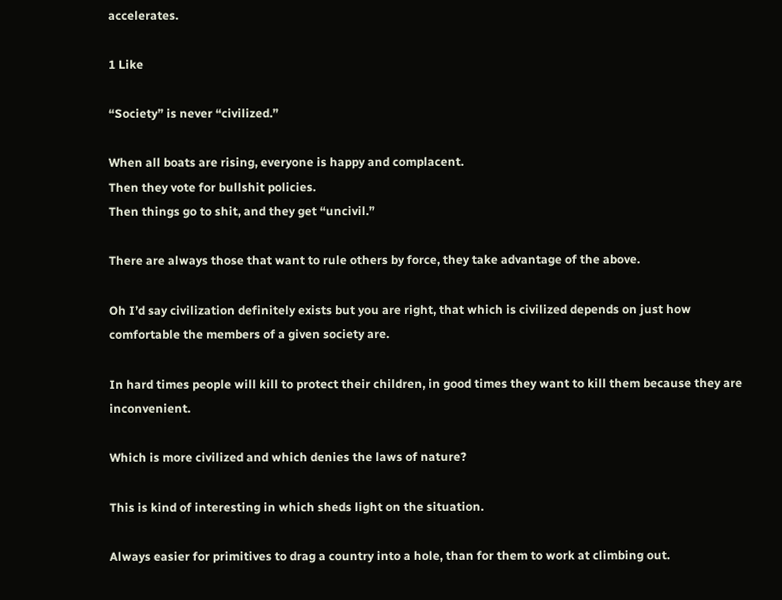accelerates.

1 Like

“Society” is never “civilized.”

When all boats are rising, everyone is happy and complacent.
Then they vote for bullshit policies.
Then things go to shit, and they get “uncivil.”

There are always those that want to rule others by force, they take advantage of the above.

Oh I’d say civilization definitely exists but you are right, that which is civilized depends on just how comfortable the members of a given society are.

In hard times people will kill to protect their children, in good times they want to kill them because they are inconvenient.

Which is more civilized and which denies the laws of nature?

This is kind of interesting in which sheds light on the situation.

Always easier for primitives to drag a country into a hole, than for them to work at climbing out.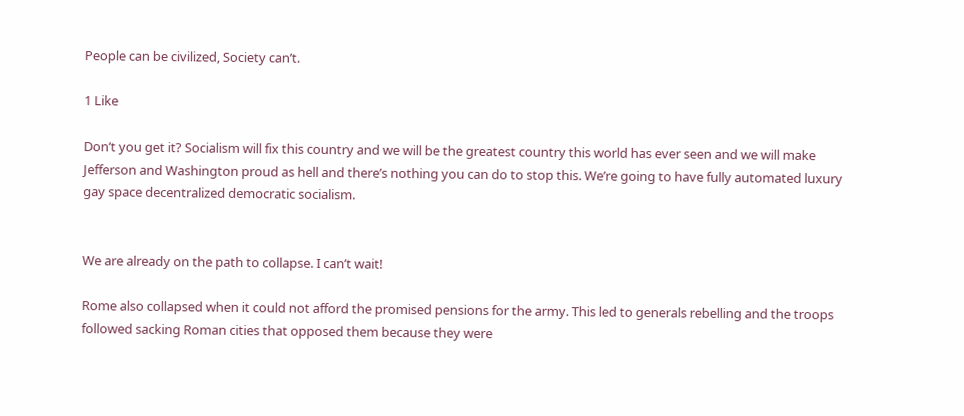People can be civilized, Society can’t.

1 Like

Don’t you get it? Socialism will fix this country and we will be the greatest country this world has ever seen and we will make Jefferson and Washington proud as hell and there’s nothing you can do to stop this. We’re going to have fully automated luxury gay space decentralized democratic socialism.


We are already on the path to collapse. I can’t wait!

Rome also collapsed when it could not afford the promised pensions for the army. This led to generals rebelling and the troops followed sacking Roman cities that opposed them because they were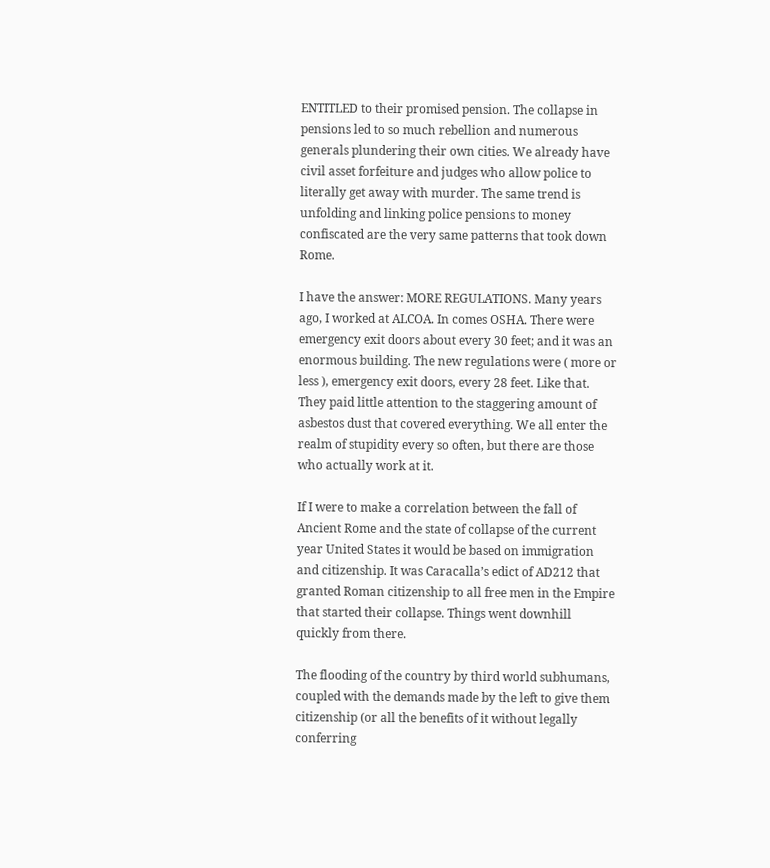ENTITLED to their promised pension. The collapse in pensions led to so much rebellion and numerous generals plundering their own cities. We already have civil asset forfeiture and judges who allow police to literally get away with murder. The same trend is unfolding and linking police pensions to money confiscated are the very same patterns that took down Rome.

I have the answer: MORE REGULATIONS. Many years ago, I worked at ALCOA. In comes OSHA. There were emergency exit doors about every 30 feet; and it was an enormous building. The new regulations were ( more or less ), emergency exit doors, every 28 feet. Like that. They paid little attention to the staggering amount of asbestos dust that covered everything. We all enter the realm of stupidity every so often, but there are those who actually work at it.

If I were to make a correlation between the fall of Ancient Rome and the state of collapse of the current year United States it would be based on immigration and citizenship. It was Caracalla’s edict of AD212 that granted Roman citizenship to all free men in the Empire that started their collapse. Things went downhill quickly from there.

The flooding of the country by third world subhumans, coupled with the demands made by the left to give them citizenship (or all the benefits of it without legally conferring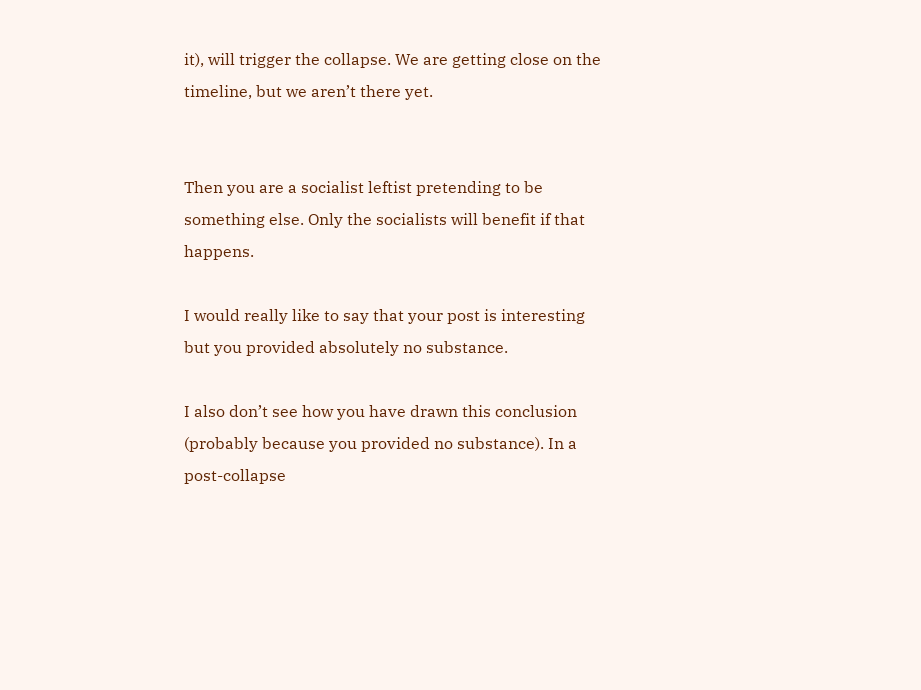it), will trigger the collapse. We are getting close on the timeline, but we aren’t there yet.


Then you are a socialist leftist pretending to be something else. Only the socialists will benefit if that happens.

I would really like to say that your post is interesting but you provided absolutely no substance.

I also don’t see how you have drawn this conclusion (probably because you provided no substance). In a post-collapse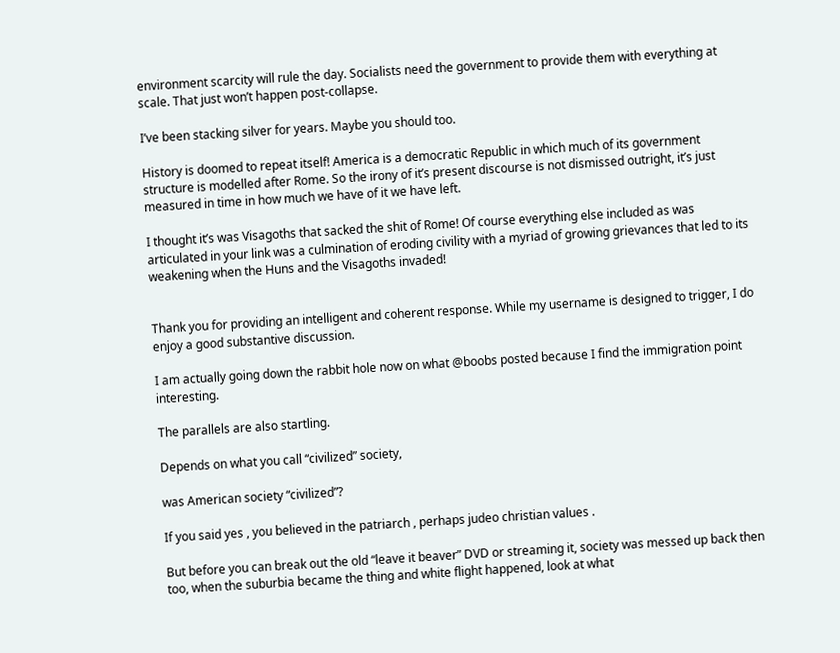environment scarcity will rule the day. Socialists need the government to provide them with everything at scale. That just won’t happen post-collapse.

I’ve been stacking silver for years. Maybe you should too.

History is doomed to repeat itself! America is a democratic Republic in which much of its government structure is modelled after Rome. So the irony of it’s present discourse is not dismissed outright, it’s just measured in time in how much we have of it we have left.

I thought it’s was Visagoths that sacked the shit of Rome! Of course everything else included as was articulated in your link was a culmination of eroding civility with a myriad of growing grievances that led to its weakening when the Huns and the Visagoths invaded!


Thank you for providing an intelligent and coherent response. While my username is designed to trigger, I do enjoy a good substantive discussion.

I am actually going down the rabbit hole now on what @boobs posted because I find the immigration point interesting.

The parallels are also startling.

Depends on what you call “civilized” society,

was American society “civilized”?

If you said yes , you believed in the patriarch , perhaps judeo christian values .

But before you can break out the old “leave it beaver” DVD or streaming it, society was messed up back then too, when the suburbia became the thing and white flight happened, look at what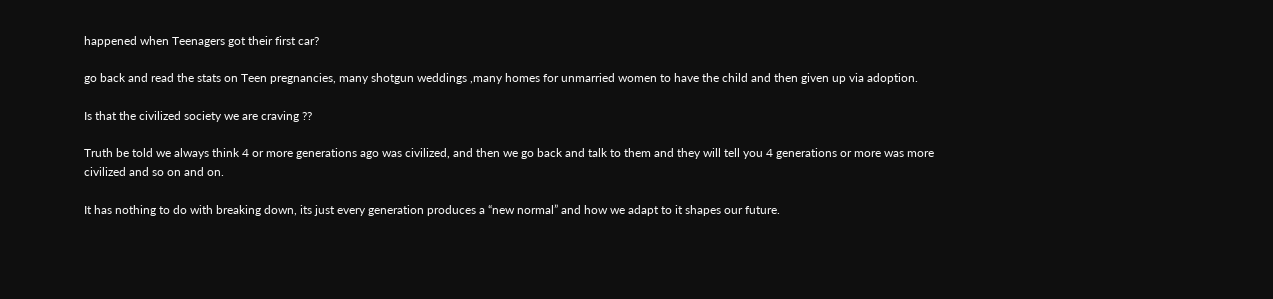happened when Teenagers got their first car?

go back and read the stats on Teen pregnancies, many shotgun weddings ,many homes for unmarried women to have the child and then given up via adoption.

Is that the civilized society we are craving ??

Truth be told we always think 4 or more generations ago was civilized, and then we go back and talk to them and they will tell you 4 generations or more was more civilized and so on and on.

It has nothing to do with breaking down, its just every generation produces a “new normal” and how we adapt to it shapes our future.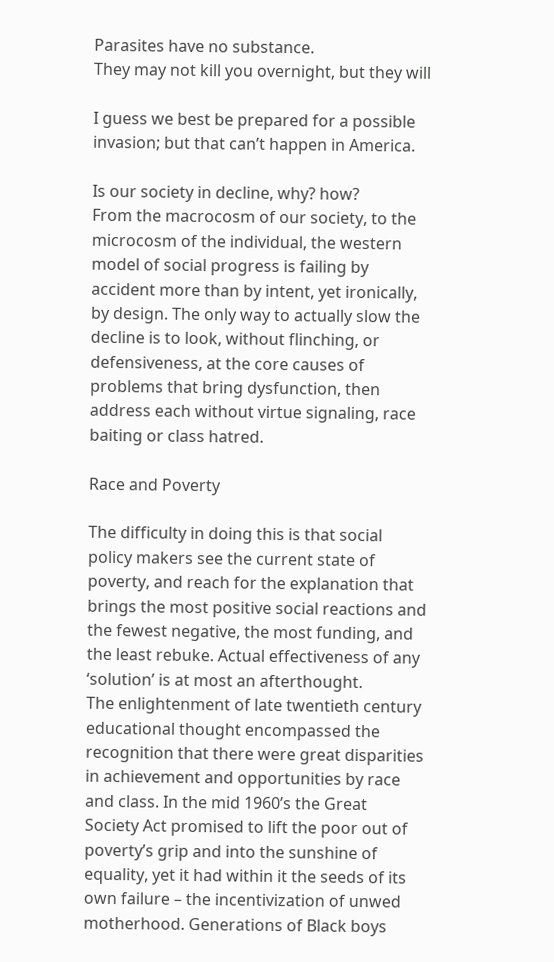Parasites have no substance.
They may not kill you overnight, but they will

I guess we best be prepared for a possible invasion; but that can’t happen in America.

Is our society in decline, why? how?
From the macrocosm of our society, to the microcosm of the individual, the western model of social progress is failing by accident more than by intent, yet ironically, by design. The only way to actually slow the decline is to look, without flinching, or defensiveness, at the core causes of problems that bring dysfunction, then address each without virtue signaling, race baiting or class hatred.

Race and Poverty

The difficulty in doing this is that social policy makers see the current state of poverty, and reach for the explanation that brings the most positive social reactions and the fewest negative, the most funding, and the least rebuke. Actual effectiveness of any ‘solution’ is at most an afterthought.
The enlightenment of late twentieth century educational thought encompassed the recognition that there were great disparities in achievement and opportunities by race and class. In the mid 1960’s the Great Society Act promised to lift the poor out of poverty’s grip and into the sunshine of equality, yet it had within it the seeds of its own failure – the incentivization of unwed motherhood. Generations of Black boys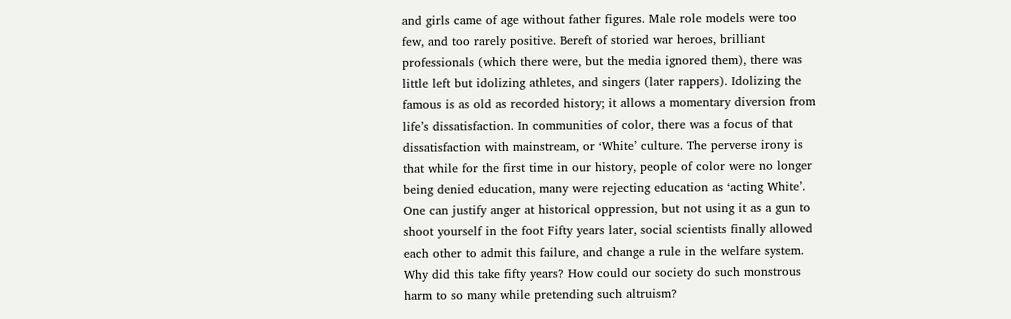and girls came of age without father figures. Male role models were too few, and too rarely positive. Bereft of storied war heroes, brilliant professionals (which there were, but the media ignored them), there was little left but idolizing athletes, and singers (later rappers). Idolizing the famous is as old as recorded history; it allows a momentary diversion from life’s dissatisfaction. In communities of color, there was a focus of that dissatisfaction with mainstream, or ‘White’ culture. The perverse irony is that while for the first time in our history, people of color were no longer being denied education, many were rejecting education as ‘acting White’. One can justify anger at historical oppression, but not using it as a gun to shoot yourself in the foot Fifty years later, social scientists finally allowed each other to admit this failure, and change a rule in the welfare system. Why did this take fifty years? How could our society do such monstrous harm to so many while pretending such altruism?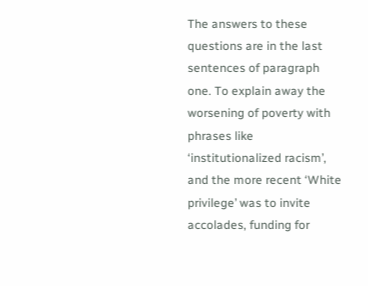The answers to these questions are in the last sentences of paragraph one. To explain away the worsening of poverty with phrases like ‘institutionalized racism’, and the more recent ‘White privilege’ was to invite accolades, funding for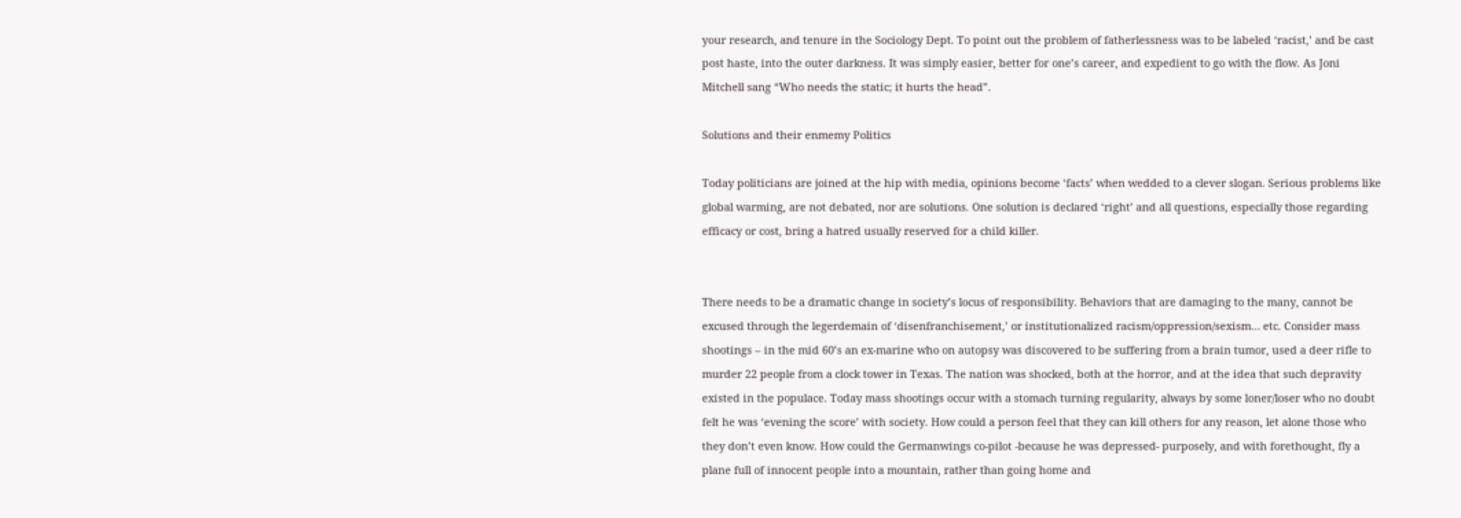your research, and tenure in the Sociology Dept. To point out the problem of fatherlessness was to be labeled ‘racist,’ and be cast post haste, into the outer darkness. It was simply easier, better for one’s career, and expedient to go with the flow. As Joni Mitchell sang “Who needs the static; it hurts the head”.

Solutions and their enmemy Politics

Today politicians are joined at the hip with media, opinions become ‘facts’ when wedded to a clever slogan. Serious problems like global warming, are not debated, nor are solutions. One solution is declared ‘right’ and all questions, especially those regarding efficacy or cost, bring a hatred usually reserved for a child killer.


There needs to be a dramatic change in society’s locus of responsibility. Behaviors that are damaging to the many, cannot be excused through the legerdemain of ‘disenfranchisement,’ or institutionalized racism/oppression/sexism… etc. Consider mass shootings – in the mid 60’s an ex-marine who on autopsy was discovered to be suffering from a brain tumor, used a deer rifle to murder 22 people from a clock tower in Texas. The nation was shocked, both at the horror, and at the idea that such depravity existed in the populace. Today mass shootings occur with a stomach turning regularity, always by some loner/loser who no doubt felt he was ‘evening the score’ with society. How could a person feel that they can kill others for any reason, let alone those who they don’t even know. How could the Germanwings co-pilot -because he was depressed- purposely, and with forethought, fly a plane full of innocent people into a mountain, rather than going home and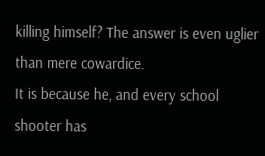killing himself? The answer is even uglier than mere cowardice.
It is because he, and every school shooter has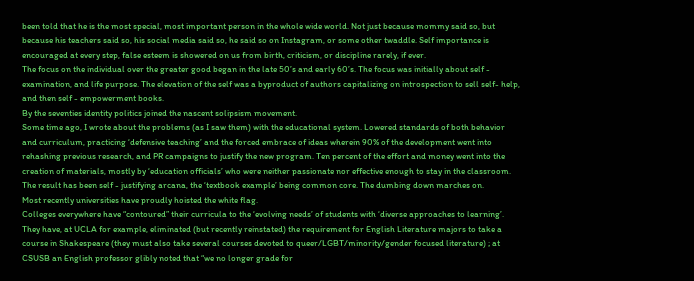been told that he is the most special, most important person in the whole wide world. Not just because mommy said so, but because his teachers said so, his social media said so, he said so on Instagram, or some other twaddle. Self importance is encouraged at every step, false esteem is showered on us from birth, criticism, or discipline rarely, if ever.
The focus on the individual over the greater good began in the late 50’s and early 60’s. The focus was initially about self - examination, and life purpose. The elevation of the self was a byproduct of authors capitalizing on introspection to sell self- help, and then self - empowerment books.
By the seventies identity politics joined the nascent solipsism movement.
Some time ago, I wrote about the problems (as I saw them) with the educational system. Lowered standards of both behavior and curriculum, practicing ‘defensive teaching’ and the forced embrace of ideas wherein 90% of the development went into rehashing previous research, and PR campaigns to justify the new program. Ten percent of the effort and money went into the creation of materials, mostly by ‘education officials’ who were neither passionate nor effective enough to stay in the classroom. The result has been self - justifying arcana, the ‘textbook example’ being common core. The dumbing down marches on.
Most recently universities have proudly hoisted the white flag.
Colleges everywhere have “contoured” their curricula to the ‘evolving needs’ of students with ‘diverse approaches to learning’. They have, at UCLA for example, eliminated (but recently reinstated) the requirement for English Literature majors to take a course in Shakespeare (they must also take several courses devoted to queer/LGBT/minority/gender focused literature) ; at CSUSB an English professor glibly noted that “we no longer grade for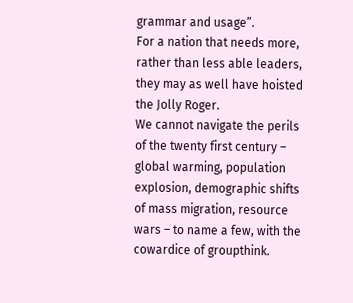grammar and usage”.
For a nation that needs more, rather than less able leaders, they may as well have hoisted the Jolly Roger.
We cannot navigate the perils of the twenty first century – global warming, population explosion, demographic shifts of mass migration, resource wars – to name a few, with the cowardice of groupthink.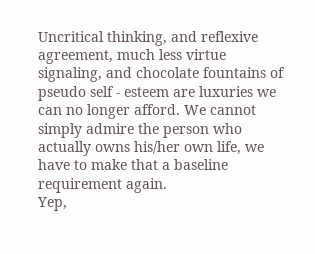Uncritical thinking, and reflexive agreement, much less virtue signaling, and chocolate fountains of pseudo self - esteem are luxuries we can no longer afford. We cannot simply admire the person who actually owns his/her own life, we have to make that a baseline requirement again.
Yep,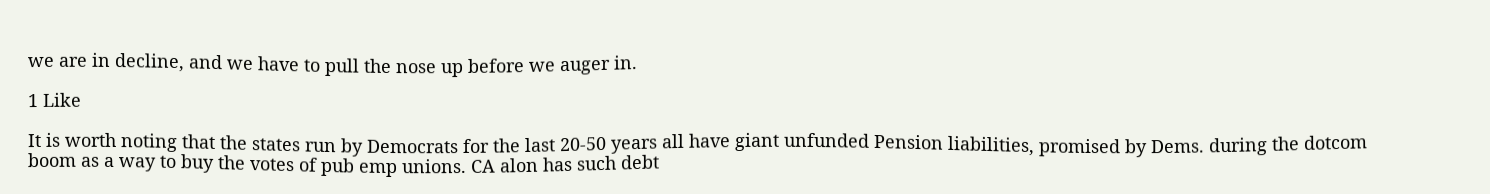we are in decline, and we have to pull the nose up before we auger in.

1 Like

It is worth noting that the states run by Democrats for the last 20-50 years all have giant unfunded Pension liabilities, promised by Dems. during the dotcom boom as a way to buy the votes of pub emp unions. CA alon has such debt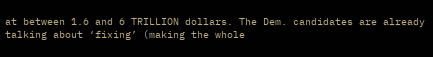at between 1.6 and 6 TRILLION dollars. The Dem. candidates are already talking about ‘fixing’ (making the whole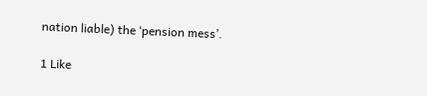nation liable) the ‘pension mess’.

1 Like